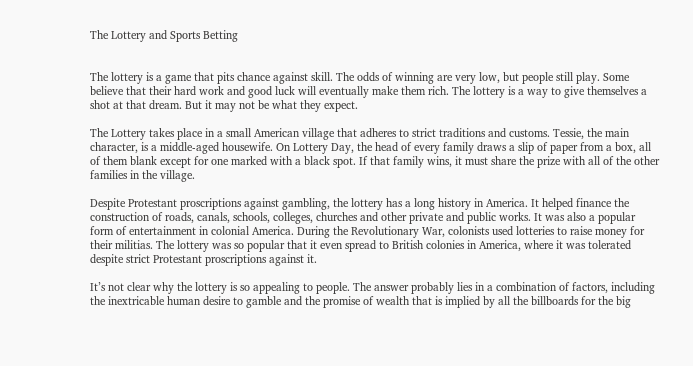The Lottery and Sports Betting


The lottery is a game that pits chance against skill. The odds of winning are very low, but people still play. Some believe that their hard work and good luck will eventually make them rich. The lottery is a way to give themselves a shot at that dream. But it may not be what they expect.

The Lottery takes place in a small American village that adheres to strict traditions and customs. Tessie, the main character, is a middle-aged housewife. On Lottery Day, the head of every family draws a slip of paper from a box, all of them blank except for one marked with a black spot. If that family wins, it must share the prize with all of the other families in the village.

Despite Protestant proscriptions against gambling, the lottery has a long history in America. It helped finance the construction of roads, canals, schools, colleges, churches and other private and public works. It was also a popular form of entertainment in colonial America. During the Revolutionary War, colonists used lotteries to raise money for their militias. The lottery was so popular that it even spread to British colonies in America, where it was tolerated despite strict Protestant proscriptions against it.

It’s not clear why the lottery is so appealing to people. The answer probably lies in a combination of factors, including the inextricable human desire to gamble and the promise of wealth that is implied by all the billboards for the big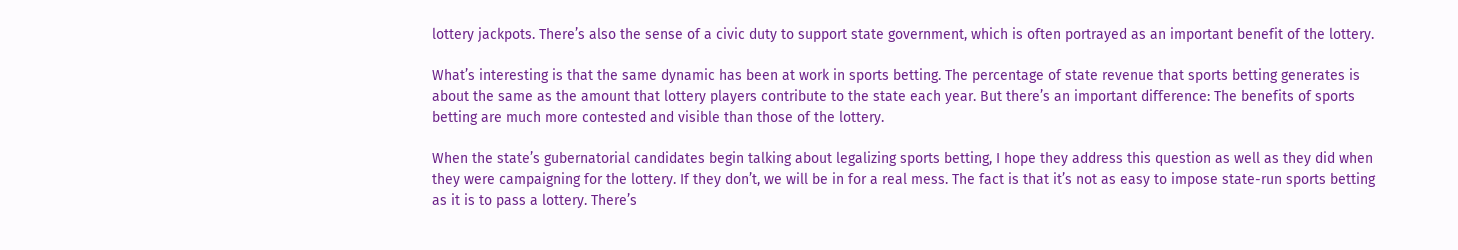lottery jackpots. There’s also the sense of a civic duty to support state government, which is often portrayed as an important benefit of the lottery.

What’s interesting is that the same dynamic has been at work in sports betting. The percentage of state revenue that sports betting generates is about the same as the amount that lottery players contribute to the state each year. But there’s an important difference: The benefits of sports betting are much more contested and visible than those of the lottery.

When the state’s gubernatorial candidates begin talking about legalizing sports betting, I hope they address this question as well as they did when they were campaigning for the lottery. If they don’t, we will be in for a real mess. The fact is that it’s not as easy to impose state-run sports betting as it is to pass a lottery. There’s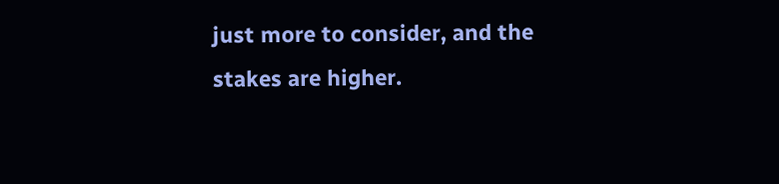just more to consider, and the stakes are higher.